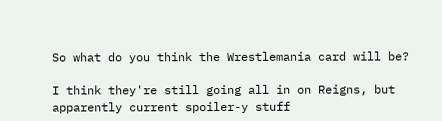So what do you think the Wrestlemania card will be?

I think they're still going all in on Reigns, but apparently current spoiler-y stuff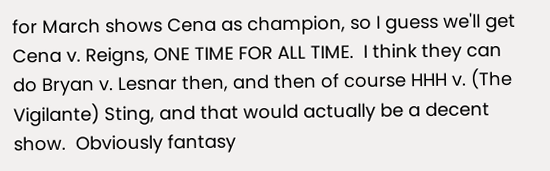for March shows Cena as champion, so I guess we'll get Cena v. Reigns, ONE TIME FOR ALL TIME.  I think they can do Bryan v. Lesnar then, and then of course HHH v. (The Vigilante) Sting, and that would actually be a decent show.  Obviously fantasy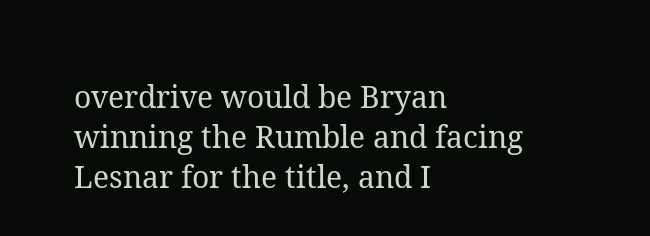overdrive would be Bryan winning the Rumble and facing Lesnar for the title, and I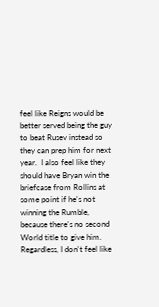feel like Reigns would be better served being the guy to beat Rusev instead so they can prep him for next year.  I also feel like they should have Bryan win the briefcase from Rollins at some point if he's not winning the Rumble, because there's no second World title to give him.  Regardless, I don't feel like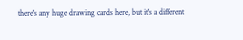there's any huge drawing cards here, but it's a different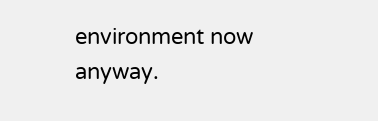environment now anyway.